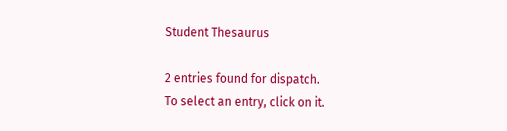Student Thesaurus

2 entries found for dispatch.
To select an entry, click on it.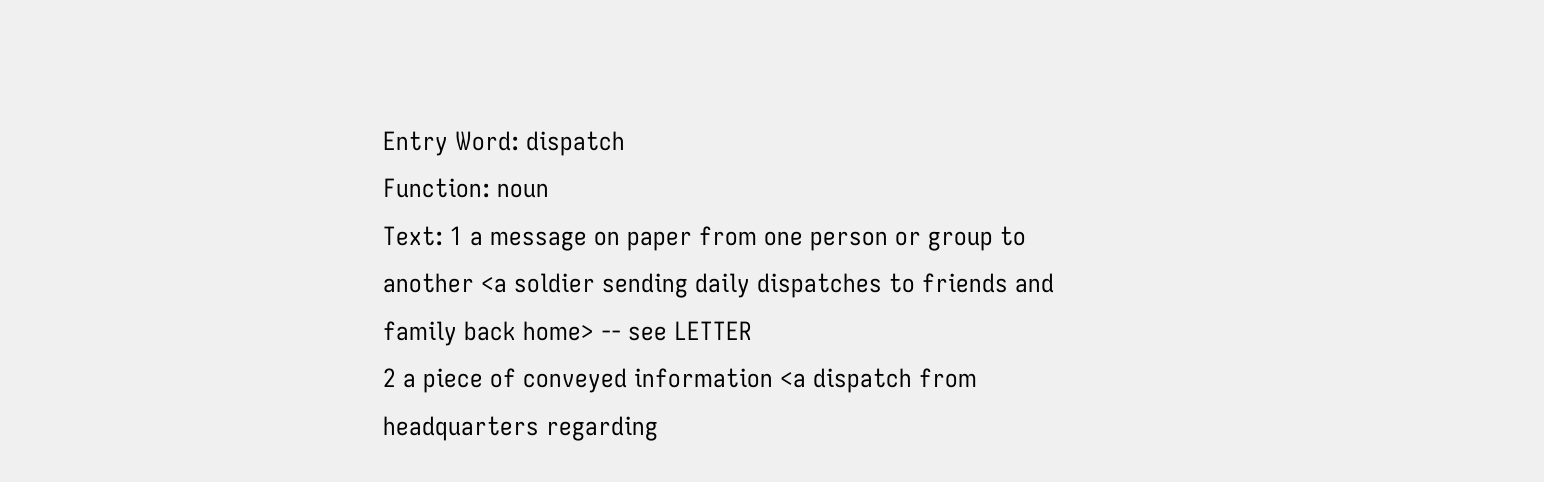Entry Word: dispatch
Function: noun
Text: 1 a message on paper from one person or group to another <a soldier sending daily dispatches to friends and family back home> -- see LETTER
2 a piece of conveyed information <a dispatch from headquarters regarding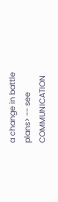a change in battle plans> -- see COMMUNICATION